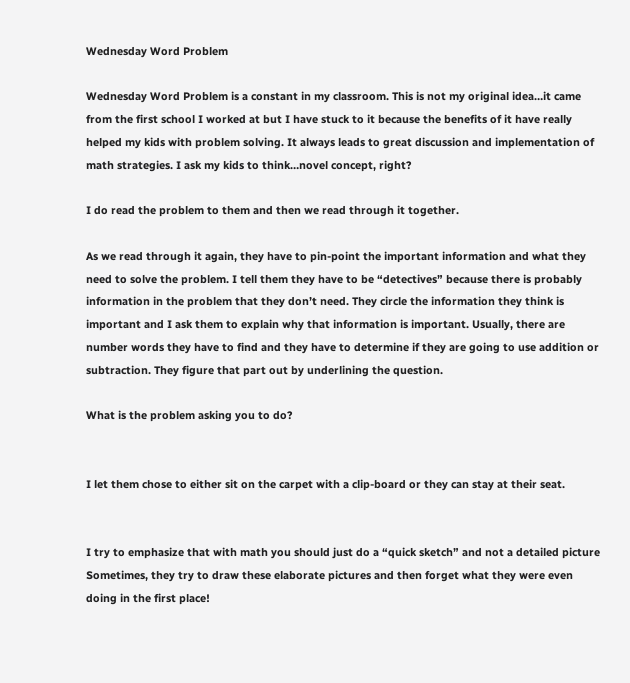Wednesday Word Problem

Wednesday Word Problem is a constant in my classroom. This is not my original idea…it came from the first school I worked at but I have stuck to it because the benefits of it have really helped my kids with problem solving. It always leads to great discussion and implementation of math strategies. I ask my kids to think…novel concept, right?

I do read the problem to them and then we read through it together.

As we read through it again, they have to pin-point the important information and what they need to solve the problem. I tell them they have to be “detectives” because there is probably information in the problem that they don’t need. They circle the information they think is important and I ask them to explain why that information is important. Usually, there are number words they have to find and they have to determine if they are going to use addition or subtraction. They figure that part out by underlining the question.

What is the problem asking you to do?


I let them chose to either sit on the carpet with a clip-board or they can stay at their seat.


I try to emphasize that with math you should just do a “quick sketch” and not a detailed picture  Sometimes, they try to draw these elaborate pictures and then forget what they were even doing in the first place!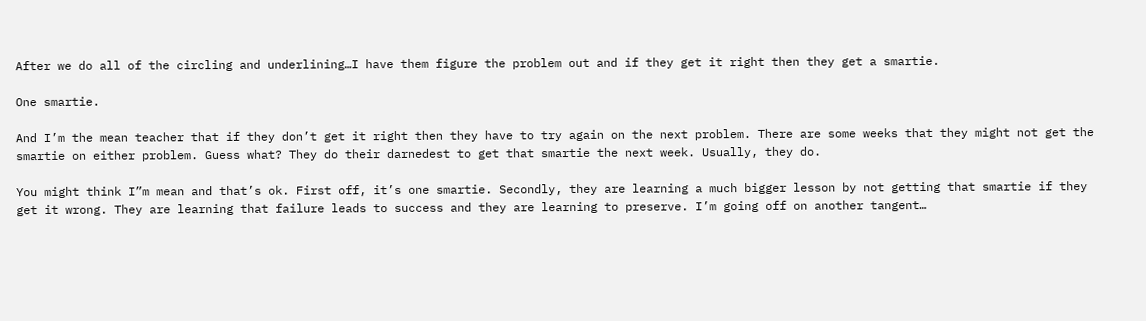After we do all of the circling and underlining…I have them figure the problem out and if they get it right then they get a smartie.

One smartie.

And I’m the mean teacher that if they don’t get it right then they have to try again on the next problem. There are some weeks that they might not get the smartie on either problem. Guess what? They do their darnedest to get that smartie the next week. Usually, they do.

You might think I”m mean and that’s ok. First off, it’s one smartie. Secondly, they are learning a much bigger lesson by not getting that smartie if they get it wrong. They are learning that failure leads to success and they are learning to preserve. I’m going off on another tangent…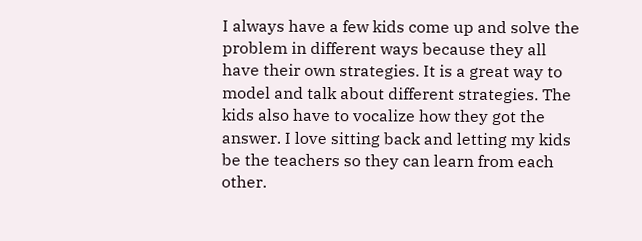I always have a few kids come up and solve the problem in different ways because they all have their own strategies. It is a great way to model and talk about different strategies. The kids also have to vocalize how they got the answer. I love sitting back and letting my kids be the teachers so they can learn from each other.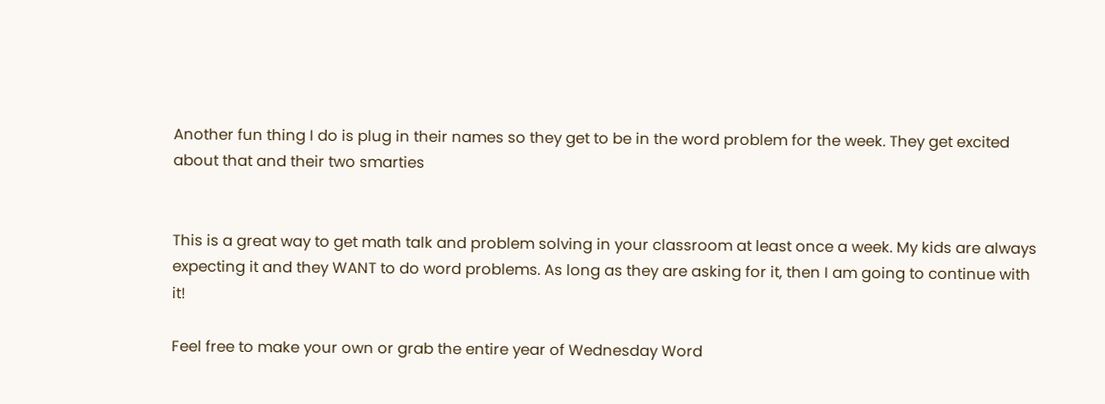Another fun thing I do is plug in their names so they get to be in the word problem for the week. They get excited about that and their two smarties


This is a great way to get math talk and problem solving in your classroom at least once a week. My kids are always expecting it and they WANT to do word problems. As long as they are asking for it, then I am going to continue with it!

Feel free to make your own or grab the entire year of Wednesday Word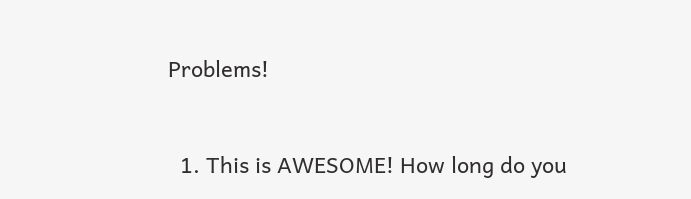Problems!



  1. This is AWESOME! How long do you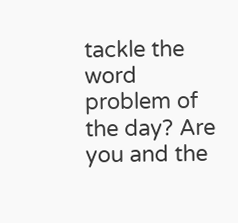tackle the word problem of the day? Are you and the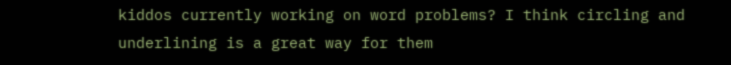kiddos currently working on word problems? I think circling and underlining is a great way for them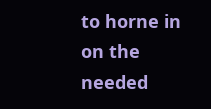to horne in on the needed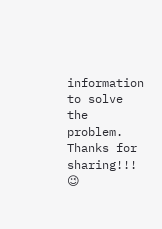information to solve the problem. Thanks for sharing!!! 😉